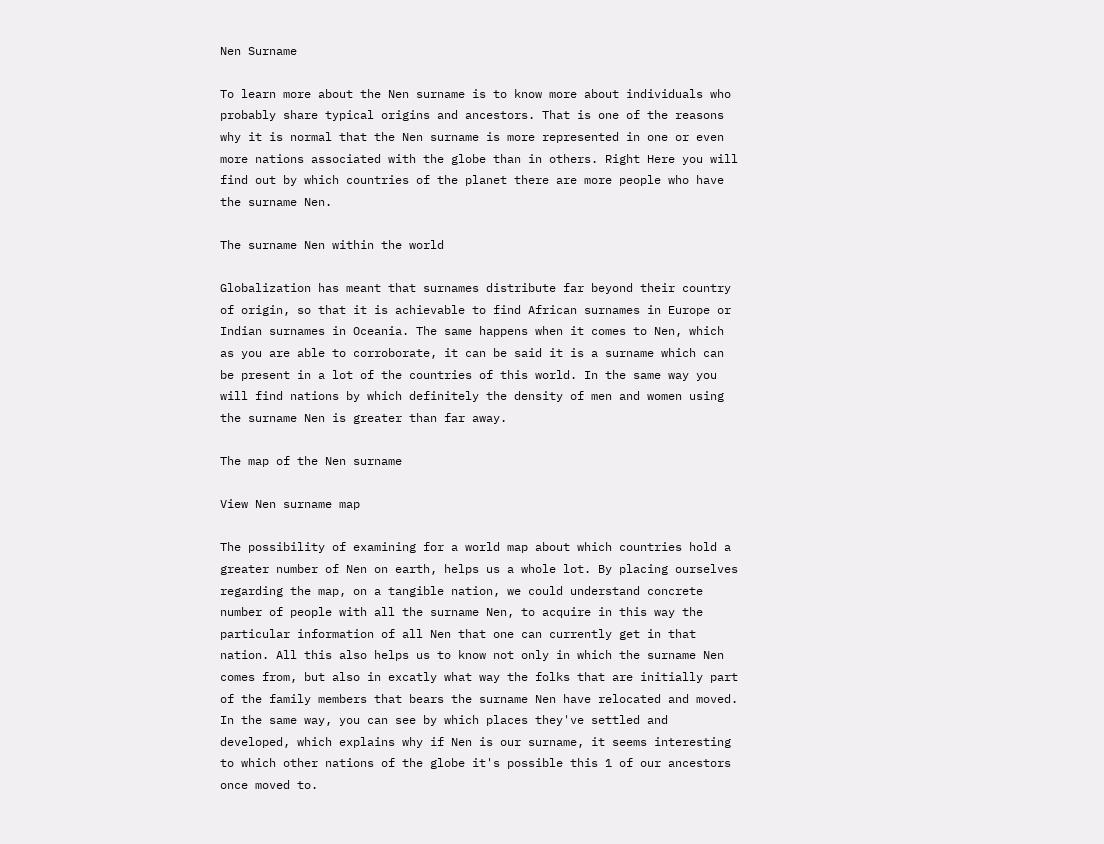Nen Surname

To learn more about the Nen surname is to know more about individuals who probably share typical origins and ancestors. That is one of the reasons why it is normal that the Nen surname is more represented in one or even more nations associated with the globe than in others. Right Here you will find out by which countries of the planet there are more people who have the surname Nen.

The surname Nen within the world

Globalization has meant that surnames distribute far beyond their country of origin, so that it is achievable to find African surnames in Europe or Indian surnames in Oceania. The same happens when it comes to Nen, which as you are able to corroborate, it can be said it is a surname which can be present in a lot of the countries of this world. In the same way you will find nations by which definitely the density of men and women using the surname Nen is greater than far away.

The map of the Nen surname

View Nen surname map

The possibility of examining for a world map about which countries hold a greater number of Nen on earth, helps us a whole lot. By placing ourselves regarding the map, on a tangible nation, we could understand concrete number of people with all the surname Nen, to acquire in this way the particular information of all Nen that one can currently get in that nation. All this also helps us to know not only in which the surname Nen comes from, but also in excatly what way the folks that are initially part of the family members that bears the surname Nen have relocated and moved. In the same way, you can see by which places they've settled and developed, which explains why if Nen is our surname, it seems interesting to which other nations of the globe it's possible this 1 of our ancestors once moved to.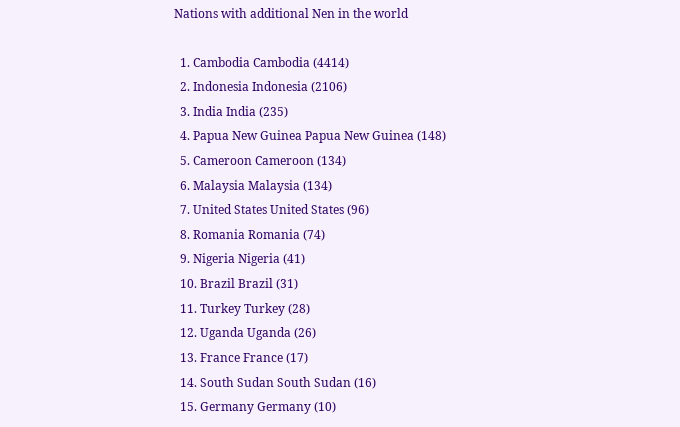Nations with additional Nen in the world

  1. Cambodia Cambodia (4414)
  2. Indonesia Indonesia (2106)
  3. India India (235)
  4. Papua New Guinea Papua New Guinea (148)
  5. Cameroon Cameroon (134)
  6. Malaysia Malaysia (134)
  7. United States United States (96)
  8. Romania Romania (74)
  9. Nigeria Nigeria (41)
  10. Brazil Brazil (31)
  11. Turkey Turkey (28)
  12. Uganda Uganda (26)
  13. France France (17)
  14. South Sudan South Sudan (16)
  15. Germany Germany (10)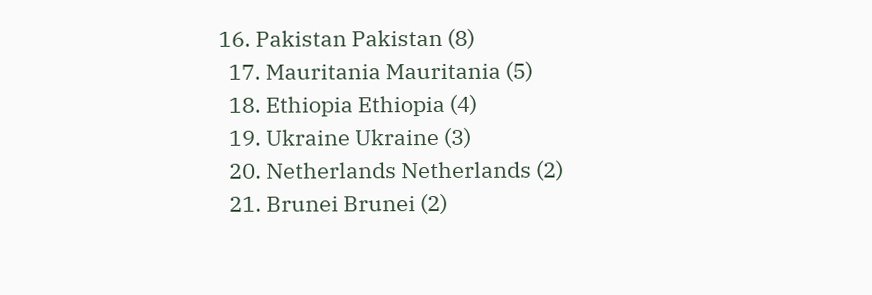16. Pakistan Pakistan (8)
  17. Mauritania Mauritania (5)
  18. Ethiopia Ethiopia (4)
  19. Ukraine Ukraine (3)
  20. Netherlands Netherlands (2)
  21. Brunei Brunei (2)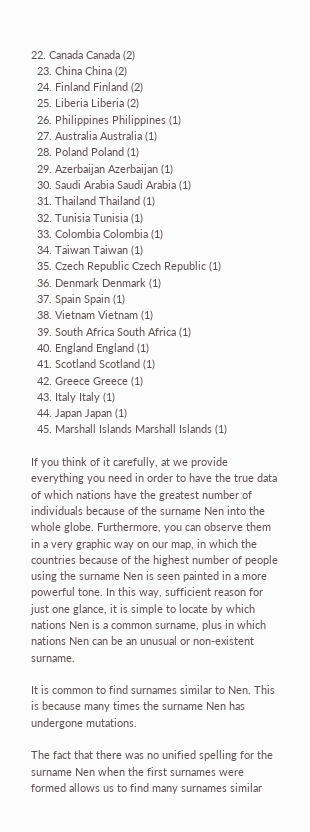22. Canada Canada (2)
  23. China China (2)
  24. Finland Finland (2)
  25. Liberia Liberia (2)
  26. Philippines Philippines (1)
  27. Australia Australia (1)
  28. Poland Poland (1)
  29. Azerbaijan Azerbaijan (1)
  30. Saudi Arabia Saudi Arabia (1)
  31. Thailand Thailand (1)
  32. Tunisia Tunisia (1)
  33. Colombia Colombia (1)
  34. Taiwan Taiwan (1)
  35. Czech Republic Czech Republic (1)
  36. Denmark Denmark (1)
  37. Spain Spain (1)
  38. Vietnam Vietnam (1)
  39. South Africa South Africa (1)
  40. England England (1)
  41. Scotland Scotland (1)
  42. Greece Greece (1)
  43. Italy Italy (1)
  44. Japan Japan (1)
  45. Marshall Islands Marshall Islands (1)

If you think of it carefully, at we provide everything you need in order to have the true data of which nations have the greatest number of individuals because of the surname Nen into the whole globe. Furthermore, you can observe them in a very graphic way on our map, in which the countries because of the highest number of people using the surname Nen is seen painted in a more powerful tone. In this way, sufficient reason for just one glance, it is simple to locate by which nations Nen is a common surname, plus in which nations Nen can be an unusual or non-existent surname.

It is common to find surnames similar to Nen. This is because many times the surname Nen has undergone mutations.

The fact that there was no unified spelling for the surname Nen when the first surnames were formed allows us to find many surnames similar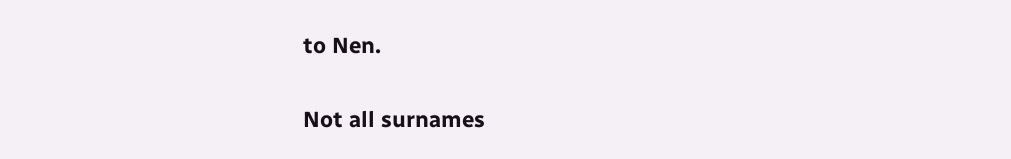to Nen.

Not all surnames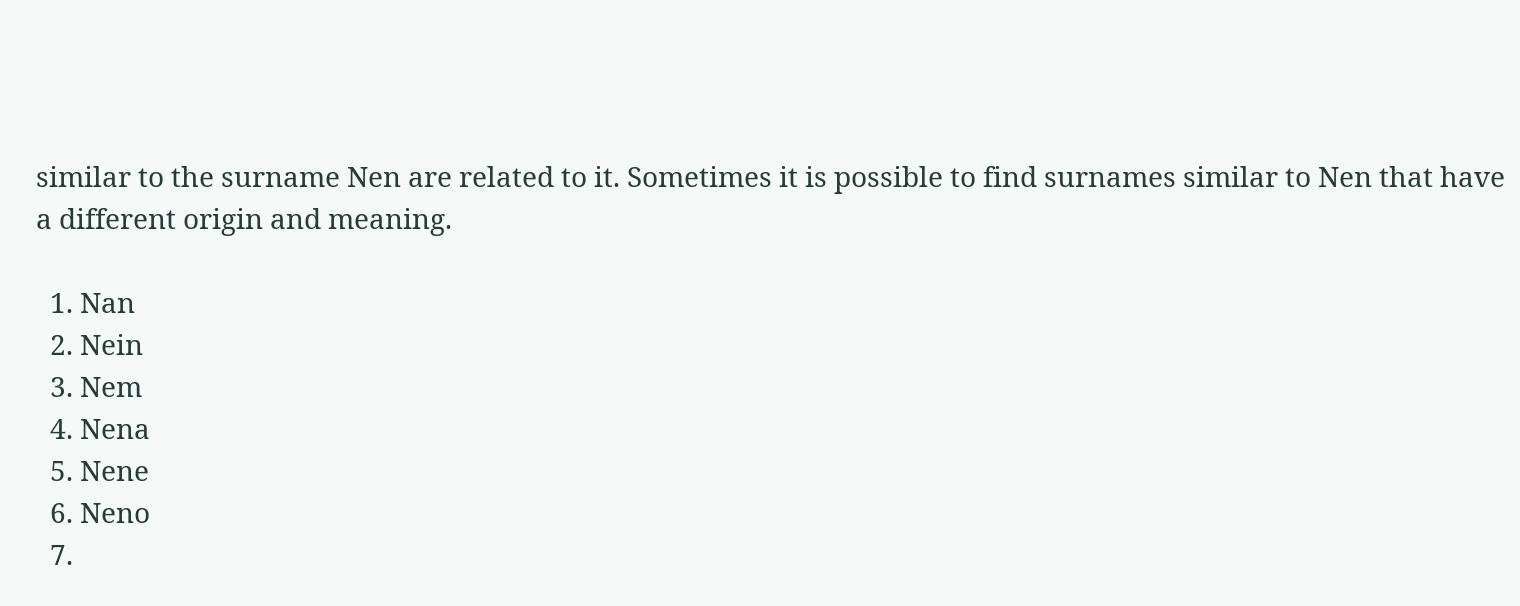similar to the surname Nen are related to it. Sometimes it is possible to find surnames similar to Nen that have a different origin and meaning.

  1. Nan
  2. Nein
  3. Nem
  4. Nena
  5. Nene
  6. Neno
  7.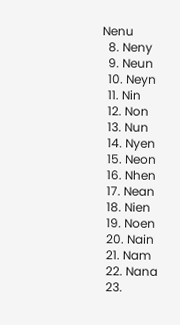Nenu
  8. Neny
  9. Neun
  10. Neyn
  11. Nin
  12. Non
  13. Nun
  14. Nyen
  15. Neon
  16. Nhen
  17. Nean
  18. Nien
  19. Noen
  20. Nain
  21. Nam
  22. Nana
  23.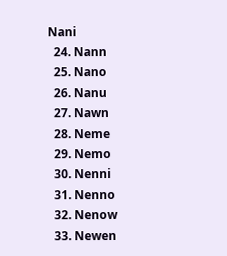Nani
  24. Nann
  25. Nano
  26. Nanu
  27. Nawn
  28. Neme
  29. Nemo
  30. Nenni
  31. Nenno
  32. Nenow
  33. Newen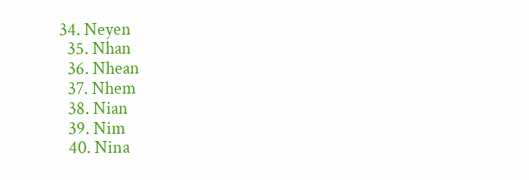34. Neyen
  35. Nhan
  36. Nhean
  37. Nhem
  38. Nian
  39. Nim
  40. Nina